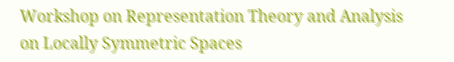Workshop on Representation Theory and Analysis on Locally Symmetric Spaces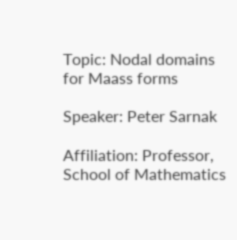Topic: Nodal domains for Maass forms

Speaker: Peter Sarnak

Affiliation: Professor, School of Mathematics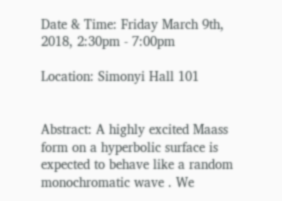Date & Time: Friday March 9th, 2018, 2:30pm - 7:00pm

Location: Simonyi Hall 101


Abstract: A highly excited Maass form on a hyperbolic surface is expected to behave like a random monochromatic wave . We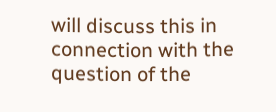will discuss this in connection with the question of the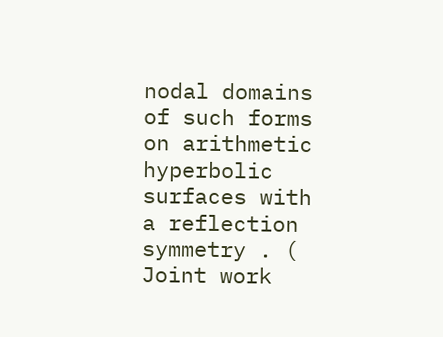nodal domains of such forms on arithmetic hyperbolic surfaces with a reflection symmetry . ( Joint work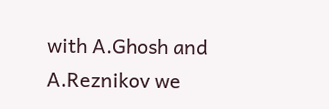with A.Ghosh and A.Reznikov we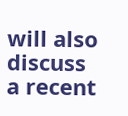will also discuss a recent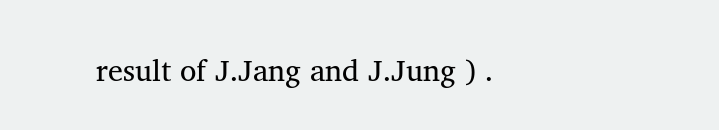result of J.Jang and J.Jung ) .